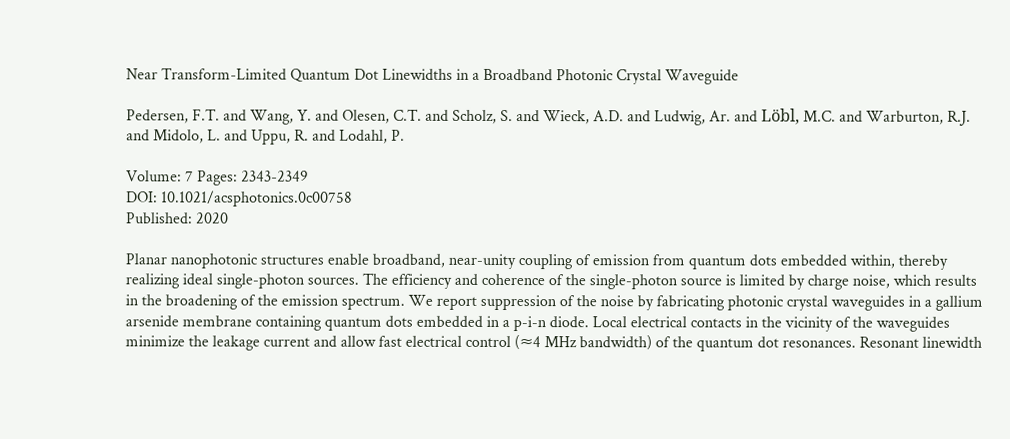Near Transform-Limited Quantum Dot Linewidths in a Broadband Photonic Crystal Waveguide

Pedersen, F.T. and Wang, Y. and Olesen, C.T. and Scholz, S. and Wieck, A.D. and Ludwig, Ar. and Löbl, M.C. and Warburton, R.J. and Midolo, L. and Uppu, R. and Lodahl, P.

Volume: 7 Pages: 2343-2349
DOI: 10.1021/acsphotonics.0c00758
Published: 2020

Planar nanophotonic structures enable broadband, near-unity coupling of emission from quantum dots embedded within, thereby realizing ideal single-photon sources. The efficiency and coherence of the single-photon source is limited by charge noise, which results in the broadening of the emission spectrum. We report suppression of the noise by fabricating photonic crystal waveguides in a gallium arsenide membrane containing quantum dots embedded in a p-i-n diode. Local electrical contacts in the vicinity of the waveguides minimize the leakage current and allow fast electrical control (≈4 MHz bandwidth) of the quantum dot resonances. Resonant linewidth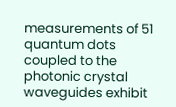measurements of 51 quantum dots coupled to the photonic crystal waveguides exhibit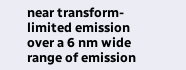near transform-limited emission over a 6 nm wide range of emission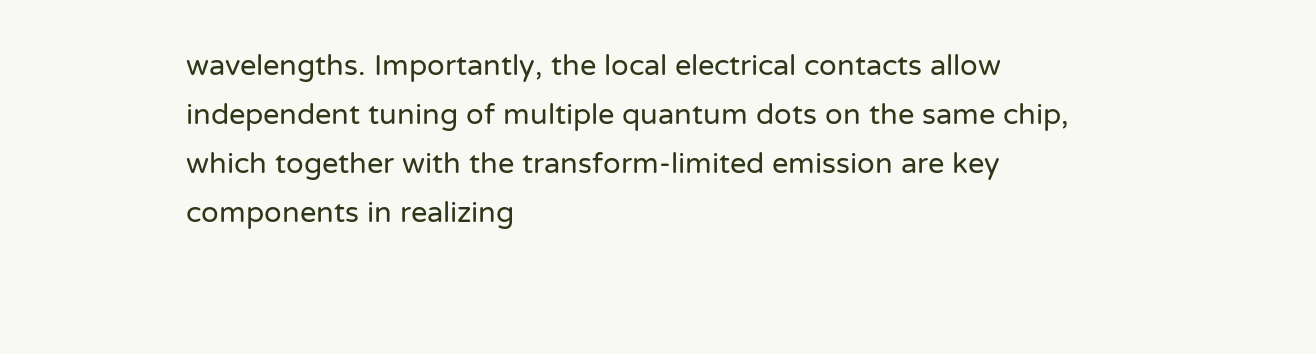wavelengths. Importantly, the local electrical contacts allow independent tuning of multiple quantum dots on the same chip, which together with the transform-limited emission are key components in realizing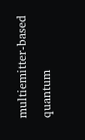multiemitter-based quantum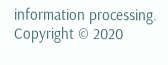information processing. Copyright © 2020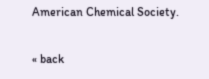American Chemical Society.

« back